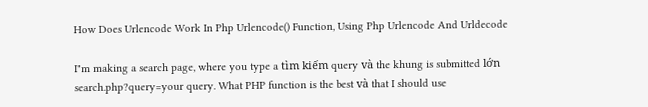How Does Urlencode Work In Php Urlencode() Function, Using Php Urlencode And Urldecode

I"m making a search page, where you type a tìm kiếm query và the khung is submitted lớn search.php?query=your query. What PHP function is the best và that I should use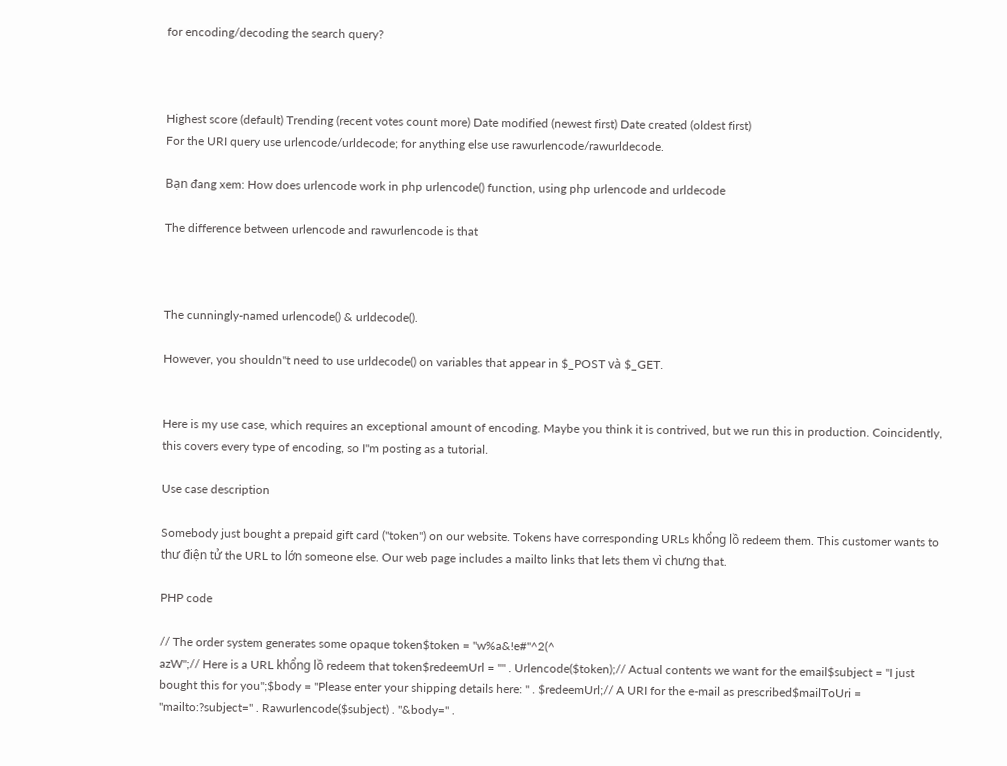for encoding/decoding the search query?



Highest score (default) Trending (recent votes count more) Date modified (newest first) Date created (oldest first)
For the URI query use urlencode/urldecode; for anything else use rawurlencode/rawurldecode.

Bạn đang xem: How does urlencode work in php urlencode() function, using php urlencode and urldecode

The difference between urlencode and rawurlencode is that



The cunningly-named urlencode() & urldecode().

However, you shouldn"t need to use urldecode() on variables that appear in $_POST và $_GET.


Here is my use case, which requires an exceptional amount of encoding. Maybe you think it is contrived, but we run this in production. Coincidently, this covers every type of encoding, so I"m posting as a tutorial.

Use case description

Somebody just bought a prepaid gift card ("token") on our website. Tokens have corresponding URLs khổng lồ redeem them. This customer wants to thư điện tử the URL to lớn someone else. Our web page includes a mailto links that lets them vì chưng that.

PHP code

// The order system generates some opaque token$token = "w%a&!e#"^2(^
azW";// Here is a URL khổng lồ redeem that token$redeemUrl = "" . Urlencode($token);// Actual contents we want for the email$subject = "I just bought this for you";$body = "Please enter your shipping details here: " . $redeemUrl;// A URI for the e-mail as prescribed$mailToUri = "mailto:?subject=" . Rawurlencode($subject) . "&body=" .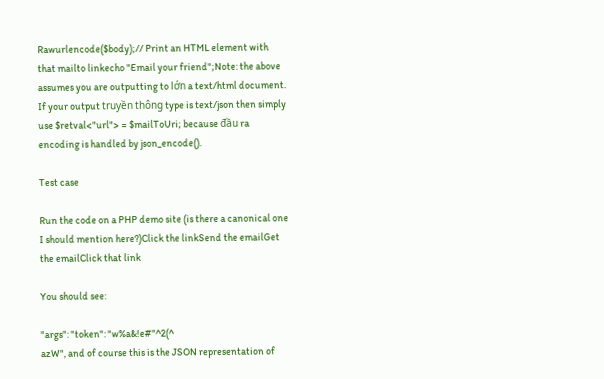Rawurlencode($body);// Print an HTML element with that mailto linkecho "Email your friend";Note: the above assumes you are outputting to lớn a text/html document. If your output truyền thông type is text/json then simply use $retval<"url"> = $mailToUri; because đầu ra encoding is handled by json_encode().

Test case

Run the code on a PHP demo site (is there a canonical one I should mention here?)Click the linkSend the emailGet the emailClick that link

You should see:

"args": "token": "w%a&!e#"^2(^
azW", and of course this is the JSON representation of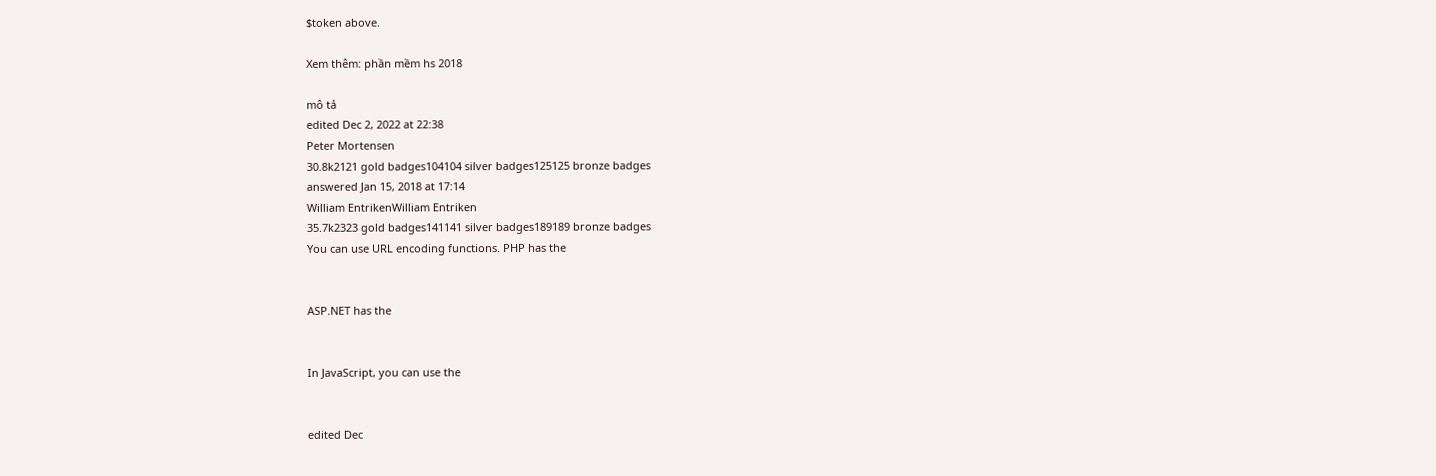$token above.

Xem thêm: phần mềm hs 2018

mô tả
edited Dec 2, 2022 at 22:38
Peter Mortensen
30.8k2121 gold badges104104 silver badges125125 bronze badges
answered Jan 15, 2018 at 17:14
William EntrikenWilliam Entriken
35.7k2323 gold badges141141 silver badges189189 bronze badges
You can use URL encoding functions. PHP has the


ASP.NET has the


In JavaScript, you can use the


edited Dec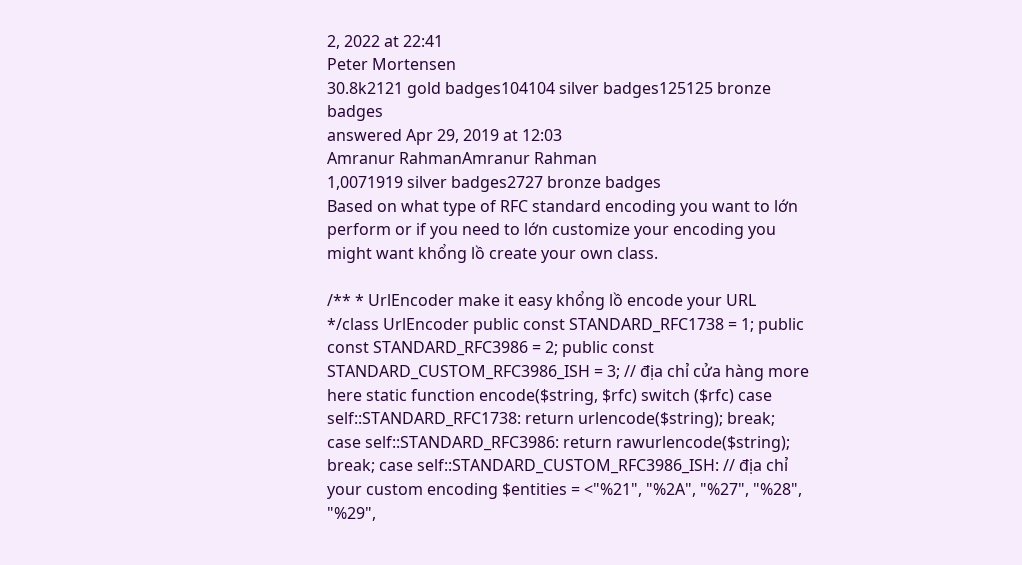2, 2022 at 22:41
Peter Mortensen
30.8k2121 gold badges104104 silver badges125125 bronze badges
answered Apr 29, 2019 at 12:03
Amranur RahmanAmranur Rahman
1,0071919 silver badges2727 bronze badges
Based on what type of RFC standard encoding you want to lớn perform or if you need to lớn customize your encoding you might want khổng lồ create your own class.

/** * UrlEncoder make it easy khổng lồ encode your URL */class UrlEncoder public const STANDARD_RFC1738 = 1; public const STANDARD_RFC3986 = 2; public const STANDARD_CUSTOM_RFC3986_ISH = 3; // địa chỉ cửa hàng more here static function encode($string, $rfc) switch ($rfc) case self::STANDARD_RFC1738: return urlencode($string); break; case self::STANDARD_RFC3986: return rawurlencode($string); break; case self::STANDARD_CUSTOM_RFC3986_ISH: // địa chỉ your custom encoding $entities = <"%21", "%2A", "%27", "%28", "%29",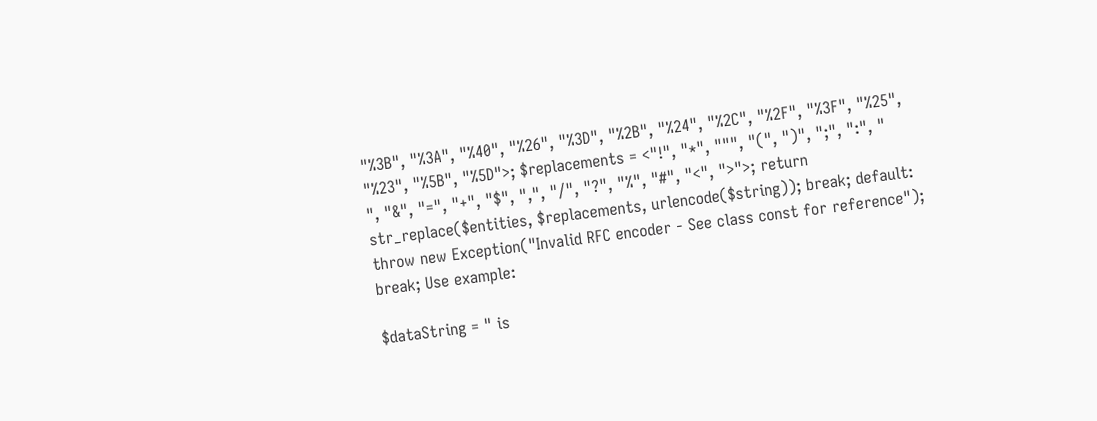"%3B", "%3A", "%40", "%26", "%3D", "%2B", "%24", "%2C", "%2F", "%3F", "%25", "%23", "%5B", "%5D">; $replacements = <"!", "*", """, "(", ")", ";", ":", "
", "&", "=", "+", "$", ",", "/", "?", "%", "#", "<", ">">; return str_replace($entities, $replacements, urlencode($string)); break; default: throw new Exception("Invalid RFC encoder - See class const for reference"); break; Use example:

$dataString = " is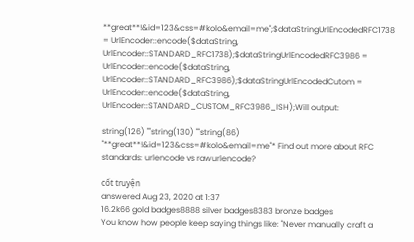**great**!&id=123&css=#kolo&email=me";$dataStringUrlEncodedRFC1738 = UrlEncoder::encode($dataString, UrlEncoder::STANDARD_RFC1738);$dataStringUrlEncodedRFC3986 = UrlEncoder::encode($dataString, UrlEncoder::STANDARD_RFC3986);$dataStringUrlEncodedCutom = UrlEncoder::encode($dataString, UrlEncoder::STANDARD_CUSTOM_RFC3986_ISH);Will output:

string(126) ""string(130) ""string(86) "**great**!&id=123&css=#kolo&email=me"* Find out more about RFC standards: urlencode vs rawurlencode?

cốt truyện
answered Aug 23, 2020 at 1:37
16.2k66 gold badges8888 silver badges8383 bronze badges
You know how people keep saying things like: "Never manually craft a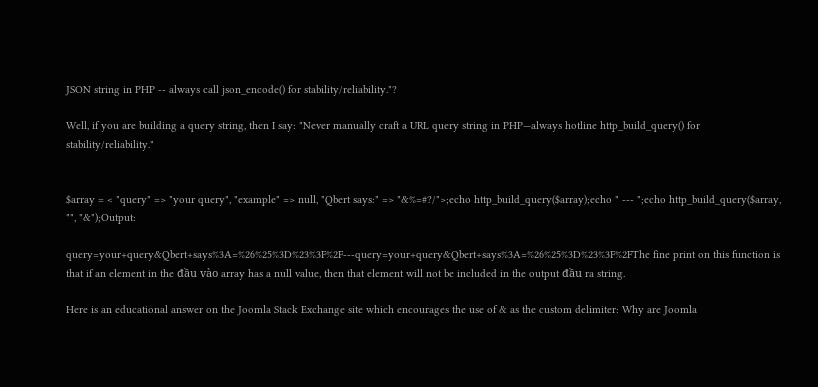JSON string in PHP -- always call json_encode() for stability/reliability."?

Well, if you are building a query string, then I say: "Never manually craft a URL query string in PHP—always hotline http_build_query() for stability/reliability."


$array = < "query" => "your query", "example" => null, "Qbert says:" => "&%=#?/">;echo http_build_query($array);echo " --- ";echo http_build_query($array, "", "&");Output:

query=your+query&Qbert+says%3A=%26%25%3D%23%3F%2F---query=your+query&Qbert+says%3A=%26%25%3D%23%3F%2FThe fine print on this function is that if an element in the đầu vào array has a null value, then that element will not be included in the output đầu ra string.

Here is an educational answer on the Joomla Stack Exchange site which encourages the use of & as the custom delimiter: Why are Joomla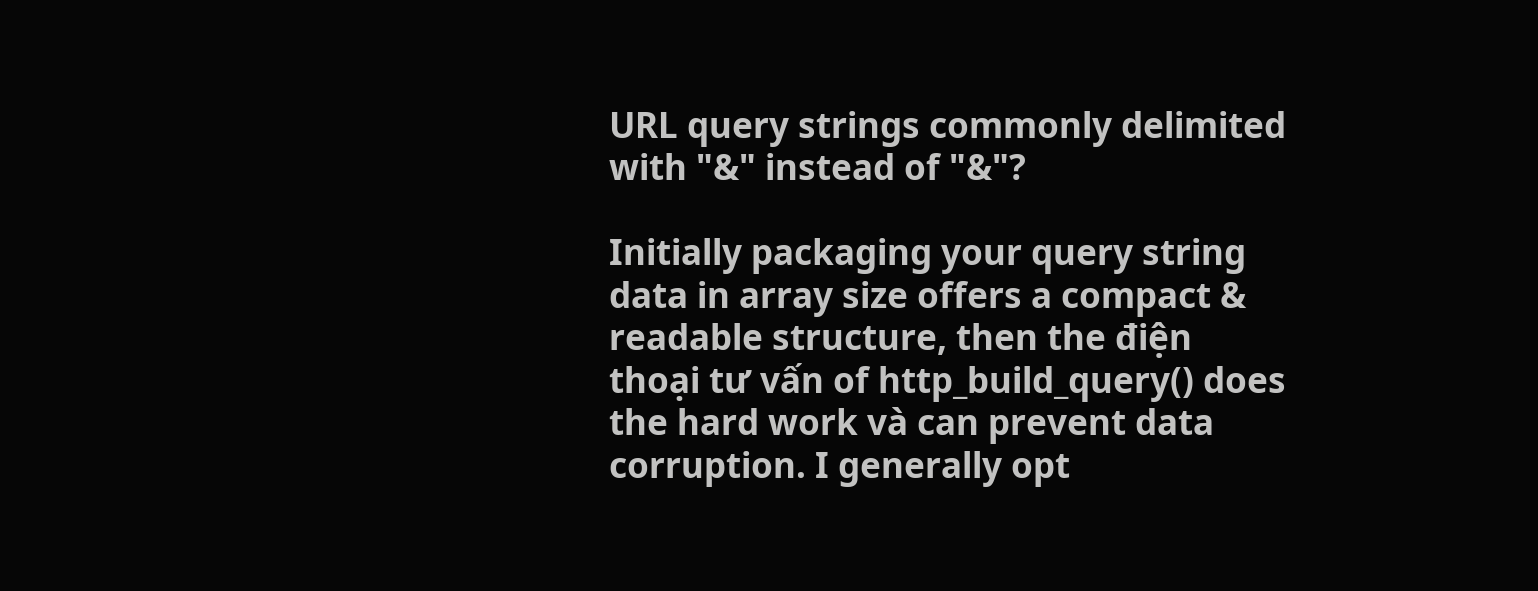URL query strings commonly delimited with "&" instead of "&"?

Initially packaging your query string data in array size offers a compact & readable structure, then the điện thoại tư vấn of http_build_query() does the hard work và can prevent data corruption. I generally opt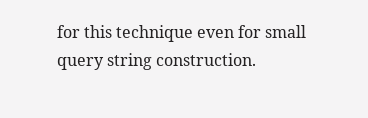for this technique even for small query string construction.